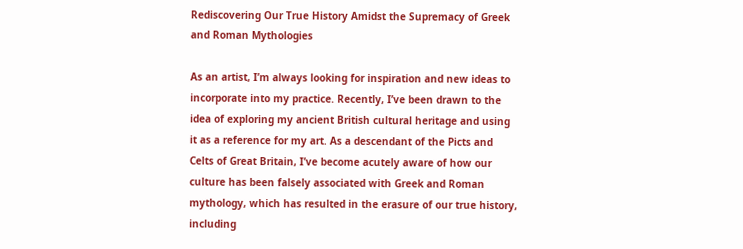Rediscovering Our True History Amidst the Supremacy of Greek and Roman Mythologies

As an artist, I’m always looking for inspiration and new ideas to incorporate into my practice. Recently, I’ve been drawn to the idea of exploring my ancient British cultural heritage and using it as a reference for my art. As a descendant of the Picts and Celts of Great Britain, I’ve become acutely aware of how our culture has been falsely associated with Greek and Roman mythology, which has resulted in the erasure of our true history, including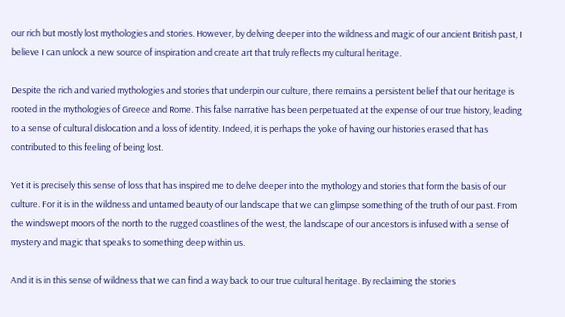our rich but mostly lost mythologies and stories. However, by delving deeper into the wildness and magic of our ancient British past, I believe I can unlock a new source of inspiration and create art that truly reflects my cultural heritage.

Despite the rich and varied mythologies and stories that underpin our culture, there remains a persistent belief that our heritage is rooted in the mythologies of Greece and Rome. This false narrative has been perpetuated at the expense of our true history, leading to a sense of cultural dislocation and a loss of identity. Indeed, it is perhaps the yoke of having our histories erased that has contributed to this feeling of being lost.

Yet it is precisely this sense of loss that has inspired me to delve deeper into the mythology and stories that form the basis of our culture. For it is in the wildness and untamed beauty of our landscape that we can glimpse something of the truth of our past. From the windswept moors of the north to the rugged coastlines of the west, the landscape of our ancestors is infused with a sense of mystery and magic that speaks to something deep within us.

And it is in this sense of wildness that we can find a way back to our true cultural heritage. By reclaiming the stories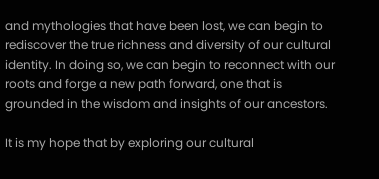and mythologies that have been lost, we can begin to rediscover the true richness and diversity of our cultural identity. In doing so, we can begin to reconnect with our roots and forge a new path forward, one that is grounded in the wisdom and insights of our ancestors.

It is my hope that by exploring our cultural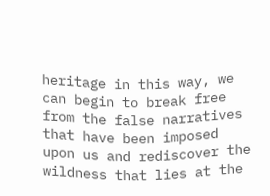heritage in this way, we can begin to break free from the false narratives that have been imposed upon us and rediscover the wildness that lies at the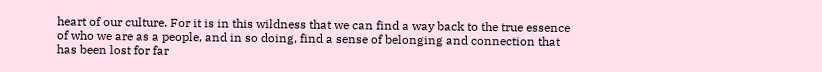heart of our culture. For it is in this wildness that we can find a way back to the true essence of who we are as a people, and in so doing, find a sense of belonging and connection that has been lost for far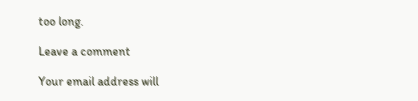too long.

Leave a comment

Your email address will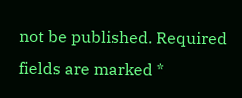not be published. Required fields are marked *